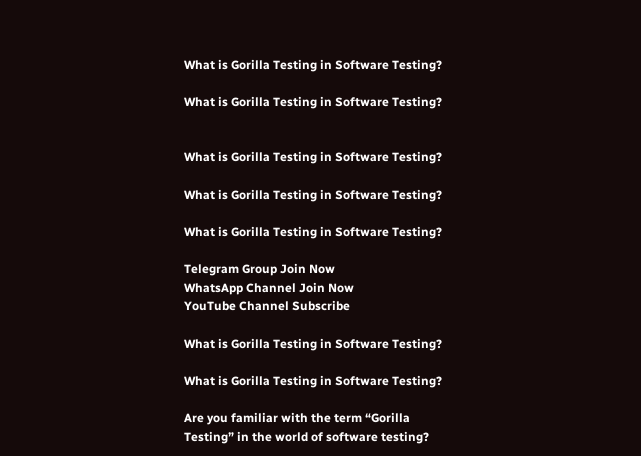What is Gorilla Testing in Software Testing?

What is Gorilla Testing in Software Testing?


What is Gorilla Testing in Software Testing?

What is Gorilla Testing in Software Testing?

What is Gorilla Testing in Software Testing?

Telegram Group Join Now
WhatsApp Channel Join Now
YouTube Channel Subscribe

What is Gorilla Testing in Software Testing?

What is Gorilla Testing in Software Testing?

Are you familiar with the term “Gorilla Testing” in the world of software testing?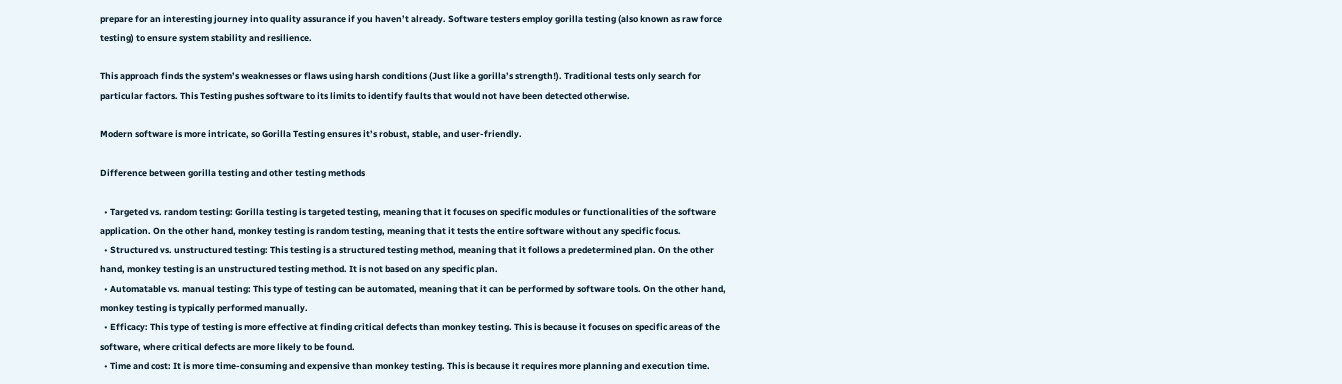prepare for an interesting journey into quality assurance if you haven’t already. Software testers employ gorilla testing (also known as raw force testing) to ensure system stability and resilience.

This approach finds the system’s weaknesses or flaws using harsh conditions (Just like a gorilla’s strength!). Traditional tests only search for particular factors. This Testing pushes software to its limits to identify faults that would not have been detected otherwise.

Modern software is more intricate, so Gorilla Testing ensures it’s robust, stable, and user-friendly.

Difference between gorilla testing and other testing methods

  • Targeted vs. random testing: Gorilla testing is targeted testing, meaning that it focuses on specific modules or functionalities of the software application. On the other hand, monkey testing is random testing, meaning that it tests the entire software without any specific focus.
  • Structured vs. unstructured testing: This testing is a structured testing method, meaning that it follows a predetermined plan. On the other hand, monkey testing is an unstructured testing method. It is not based on any specific plan.
  • Automatable vs. manual testing: This type of testing can be automated, meaning that it can be performed by software tools. On the other hand, monkey testing is typically performed manually.
  • Efficacy: This type of testing is more effective at finding critical defects than monkey testing. This is because it focuses on specific areas of the software, where critical defects are more likely to be found.
  • Time and cost: It is more time-consuming and expensive than monkey testing. This is because it requires more planning and execution time.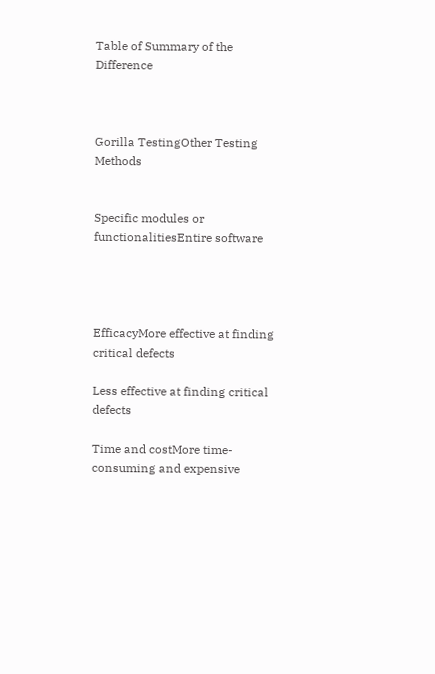Table of Summary of the Difference



Gorilla TestingOther Testing Methods


Specific modules or functionalitiesEntire software




EfficacyMore effective at finding critical defects

Less effective at finding critical defects

Time and costMore time-consuming and expensive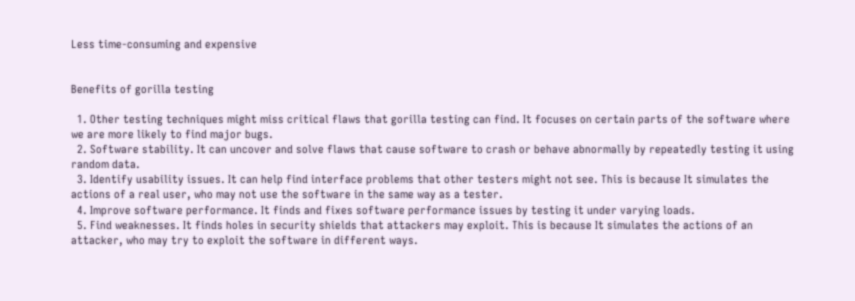Less time-consuming and expensive


Benefits of gorilla testing

  1. Other testing techniques might miss critical flaws that gorilla testing can find. It focuses on certain parts of the software where we are more likely to find major bugs.
  2. Software stability. It can uncover and solve flaws that cause software to crash or behave abnormally by repeatedly testing it using random data.
  3. Identify usability issues. It can help find interface problems that other testers might not see. This is because It simulates the actions of a real user, who may not use the software in the same way as a tester.
  4. Improve software performance. It finds and fixes software performance issues by testing it under varying loads.
  5. Find weaknesses. It finds holes in security shields that attackers may exploit. This is because It simulates the actions of an attacker, who may try to exploit the software in different ways.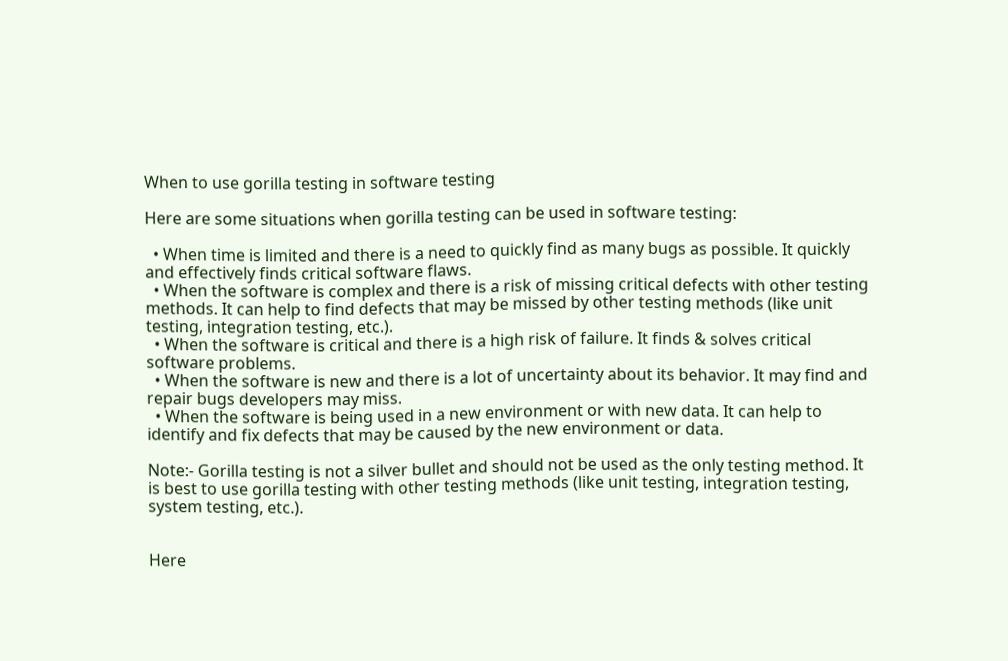When to use gorilla testing in software testing

Here are some situations when gorilla testing can be used in software testing:

  • When time is limited and there is a need to quickly find as many bugs as possible. It quickly and effectively finds critical software flaws.
  • When the software is complex and there is a risk of missing critical defects with other testing methods. It can help to find defects that may be missed by other testing methods (like unit testing, integration testing, etc.).
  • When the software is critical and there is a high risk of failure. It finds & solves critical software problems.
  • When the software is new and there is a lot of uncertainty about its behavior. It may find and repair bugs developers may miss.
  • When the software is being used in a new environment or with new data. It can help to identify and fix defects that may be caused by the new environment or data.

Note:- Gorilla testing is not a silver bullet and should not be used as the only testing method. It is best to use gorilla testing with other testing methods (like unit testing, integration testing, system testing, etc.).


Here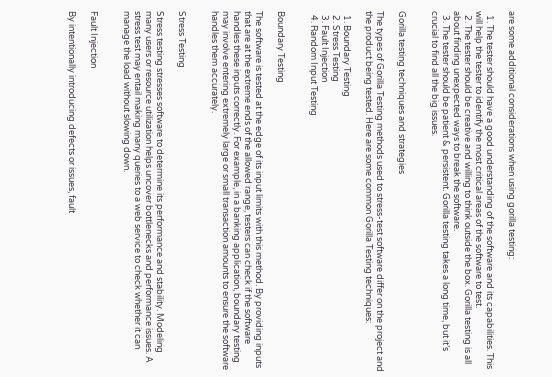are some additional considerations when using gorilla testing:

  1. The tester should have a good understanding of the software and its capabilities. This will help the tester to identify the most critical areas of the software to test.
  2. The tester should be creative and willing to think outside the box. Gorilla testing is all about finding unexpected ways to break the software.
  3. The tester should be patient & persistent. Gorilla testing takes a long time, but it’s crucial to find all the big issues.


Gorilla testing techniques and strategies

The types of Gorilla Testing methods used to stress-test software differ on the project and the product being tested. Here are some common Gorilla Testing techniques:

  1. Boundary Testing
  2. Stress Testing
  3. Fault Injection
  4. Random Input Testing


Boundary Testing

The software is tested at the edge of its input limits with this method. By providing inputs that are at the extreme ends of the allowed range, testers can check if the software handles these inputs correctly. For example, in a banking application, boundary testing may involve entering extremely large or small transaction amounts to ensure the software handles them accurately.


Stress Testing

Stress testing stresses software to determine its performance and stability. Modeling many users or resource utilization helps uncover bottlenecks and performance issues. A stress test may entail making many queries to a web service to check whether it can manage the load without slowing down.


Fault Injection

By intentionally introducing defects or issues, fault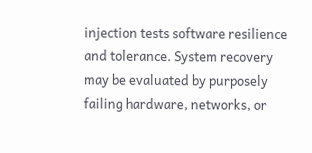injection tests software resilience and tolerance. System recovery may be evaluated by purposely failing hardware, networks, or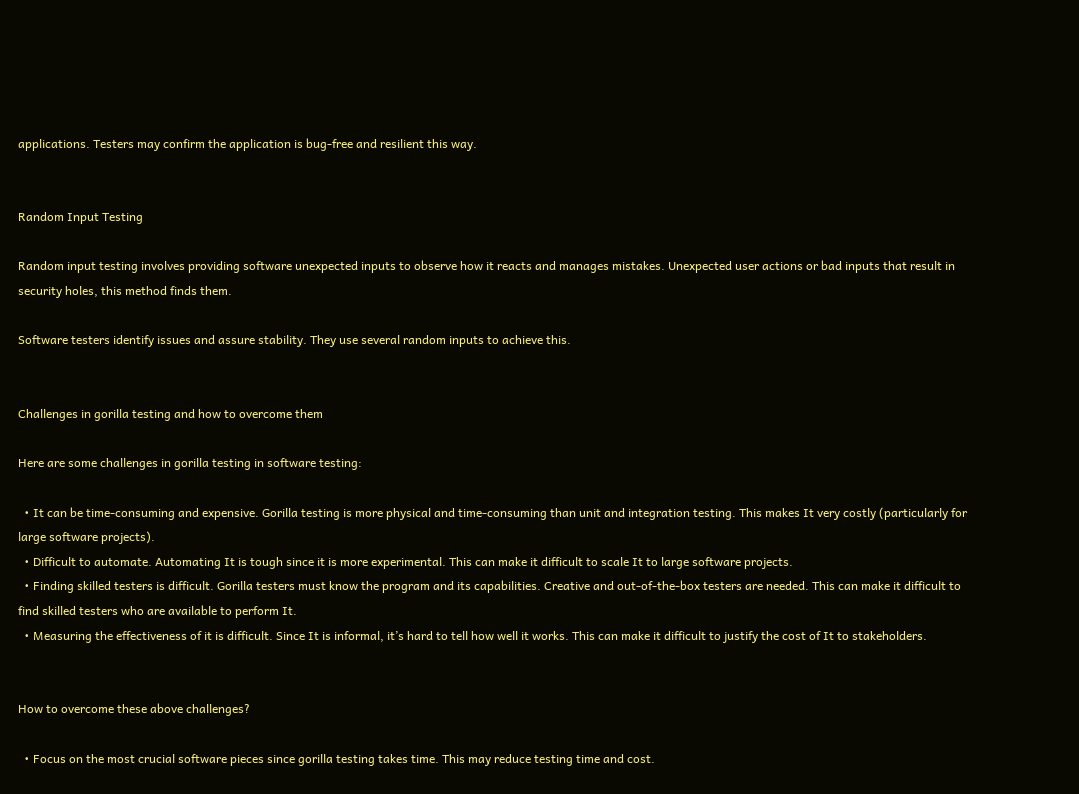applications. Testers may confirm the application is bug-free and resilient this way.


Random Input Testing

Random input testing involves providing software unexpected inputs to observe how it reacts and manages mistakes. Unexpected user actions or bad inputs that result in security holes, this method finds them.

Software testers identify issues and assure stability. They use several random inputs to achieve this.


Challenges in gorilla testing and how to overcome them

Here are some challenges in gorilla testing in software testing:

  • It can be time-consuming and expensive. Gorilla testing is more physical and time-consuming than unit and integration testing. This makes It very costly (particularly for large software projects).
  • Difficult to automate. Automating It is tough since it is more experimental. This can make it difficult to scale It to large software projects.
  • Finding skilled testers is difficult. Gorilla testers must know the program and its capabilities. Creative and out-of-the-box testers are needed. This can make it difficult to find skilled testers who are available to perform It.
  • Measuring the effectiveness of it is difficult. Since It is informal, it’s hard to tell how well it works. This can make it difficult to justify the cost of It to stakeholders.


How to overcome these above challenges?

  • Focus on the most crucial software pieces since gorilla testing takes time. This may reduce testing time and cost.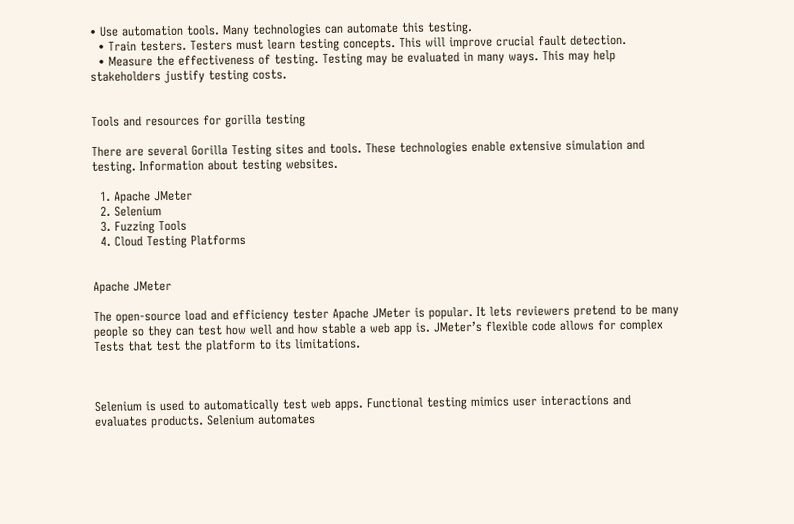• Use automation tools. Many technologies can automate this testing.
  • Train testers. Testers must learn testing concepts. This will improve crucial fault detection.
  • Measure the effectiveness of testing. Testing may be evaluated in many ways. This may help stakeholders justify testing costs.


Tools and resources for gorilla testing

There are several Gorilla Testing sites and tools. These technologies enable extensive simulation and testing. Information about testing websites.

  1. Apache JMeter
  2. Selenium
  3. Fuzzing Tools
  4. Cloud Testing Platforms


Apache JMeter

The open-source load and efficiency tester Apache JMeter is popular. It lets reviewers pretend to be many people so they can test how well and how stable a web app is. JMeter’s flexible code allows for complex Tests that test the platform to its limitations.



Selenium is used to automatically test web apps. Functional testing mimics user interactions and evaluates products. Selenium automates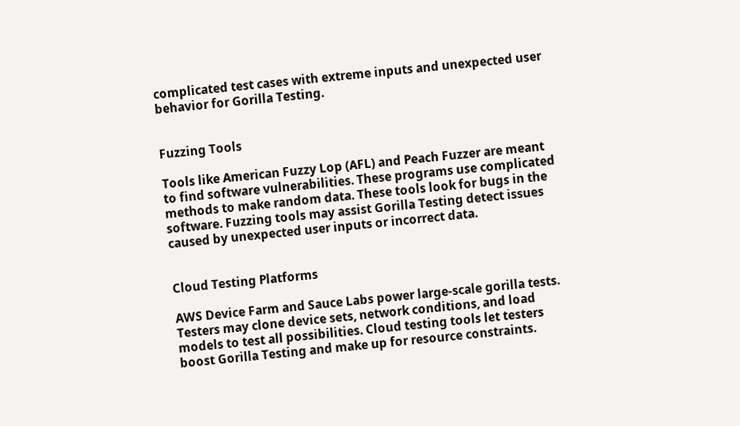complicated test cases with extreme inputs and unexpected user behavior for Gorilla Testing.


Fuzzing Tools

Tools like American Fuzzy Lop (AFL) and Peach Fuzzer are meant to find software vulnerabilities. These programs use complicated methods to make random data. These tools look for bugs in the software. Fuzzing tools may assist Gorilla Testing detect issues caused by unexpected user inputs or incorrect data.


Cloud Testing Platforms

AWS Device Farm and Sauce Labs power large-scale gorilla tests. Testers may clone device sets, network conditions, and load models to test all possibilities. Cloud testing tools let testers boost Gorilla Testing and make up for resource constraints.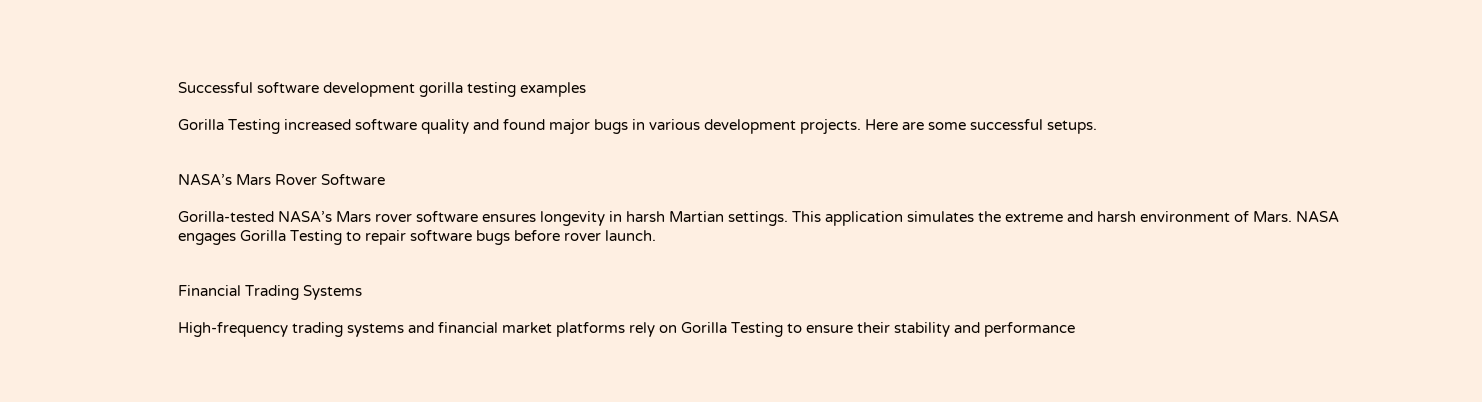Successful software development gorilla testing examples

Gorilla Testing increased software quality and found major bugs in various development projects. Here are some successful setups.


NASA’s Mars Rover Software

Gorilla-tested NASA’s Mars rover software ensures longevity in harsh Martian settings. This application simulates the extreme and harsh environment of Mars. NASA engages Gorilla Testing to repair software bugs before rover launch.


Financial Trading Systems

High-frequency trading systems and financial market platforms rely on Gorilla Testing to ensure their stability and performance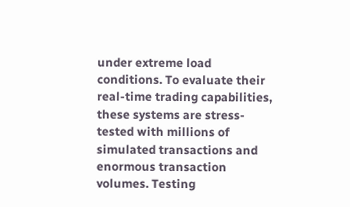under extreme load conditions. To evaluate their real-time trading capabilities, these systems are stress-tested with millions of simulated transactions and enormous transaction volumes. Testing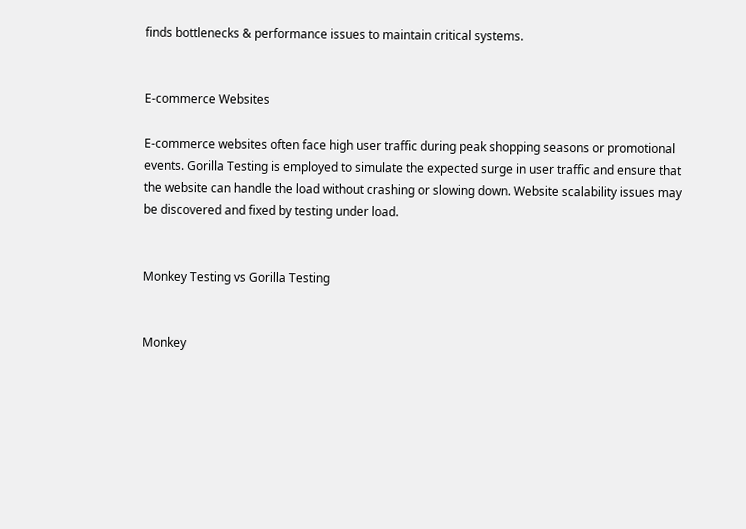finds bottlenecks & performance issues to maintain critical systems.


E-commerce Websites

E-commerce websites often face high user traffic during peak shopping seasons or promotional events. Gorilla Testing is employed to simulate the expected surge in user traffic and ensure that the website can handle the load without crashing or slowing down. Website scalability issues may be discovered and fixed by testing under load.


Monkey Testing vs Gorilla Testing


Monkey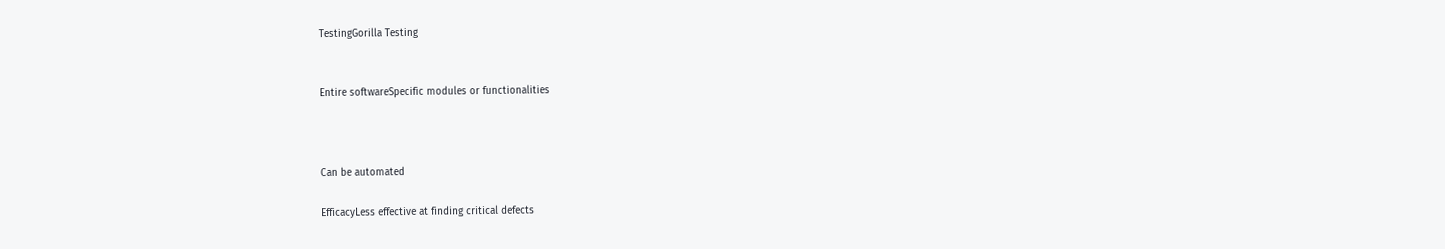TestingGorilla Testing


Entire softwareSpecific modules or functionalities



Can be automated

EfficacyLess effective at finding critical defects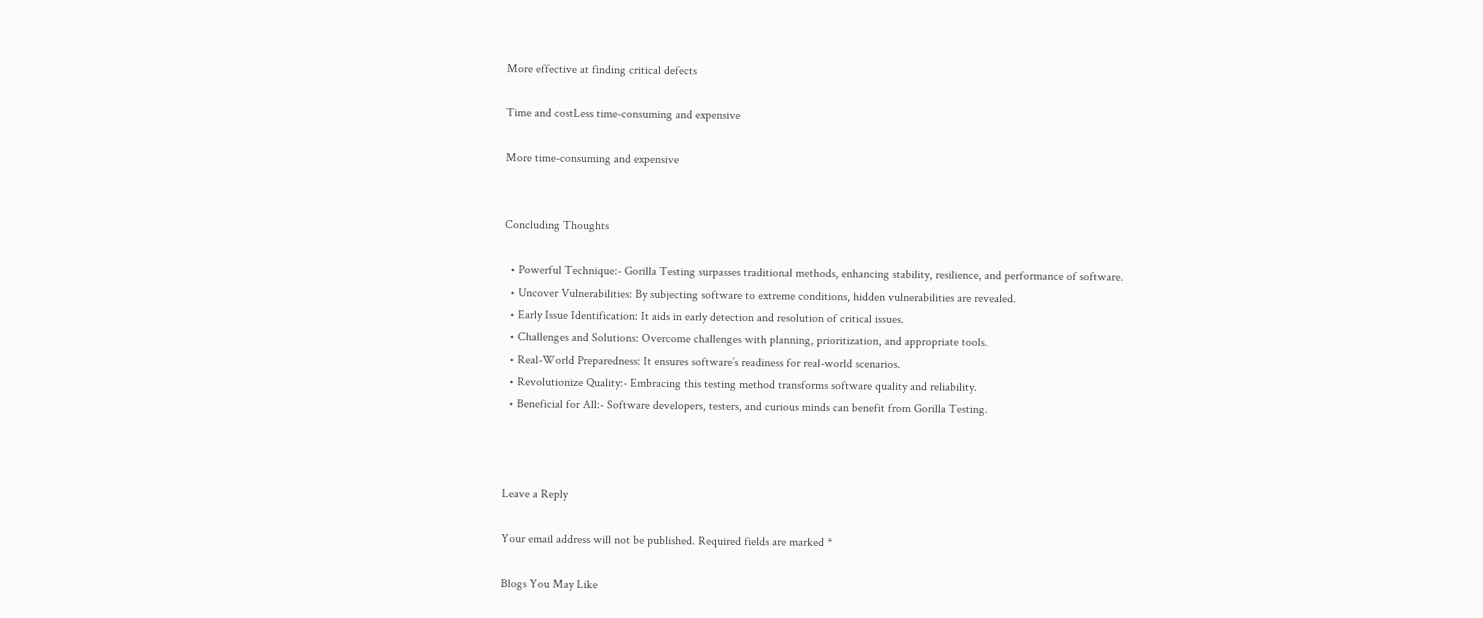More effective at finding critical defects

Time and costLess time-consuming and expensive

More time-consuming and expensive


Concluding Thoughts

  • Powerful Technique:- Gorilla Testing surpasses traditional methods, enhancing stability, resilience, and performance of software.
  • Uncover Vulnerabilities: By subjecting software to extreme conditions, hidden vulnerabilities are revealed.
  • Early Issue Identification: It aids in early detection and resolution of critical issues.
  • Challenges and Solutions: Overcome challenges with planning, prioritization, and appropriate tools.
  • Real-World Preparedness: It ensures software’s readiness for real-world scenarios.
  • Revolutionize Quality:- Embracing this testing method transforms software quality and reliability.
  • Beneficial for All:- Software developers, testers, and curious minds can benefit from Gorilla Testing.



Leave a Reply

Your email address will not be published. Required fields are marked *

Blogs You May Like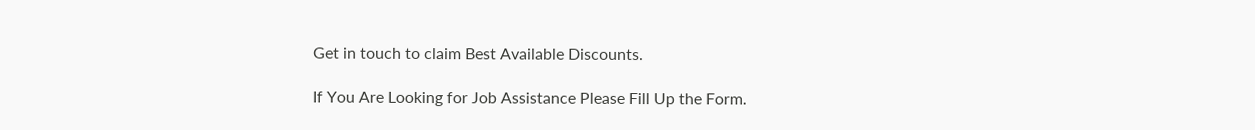Get in touch to claim Best Available Discounts.

If You Are Looking for Job Assistance Please Fill Up the Form.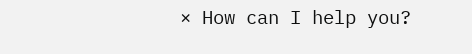× How can I help you?